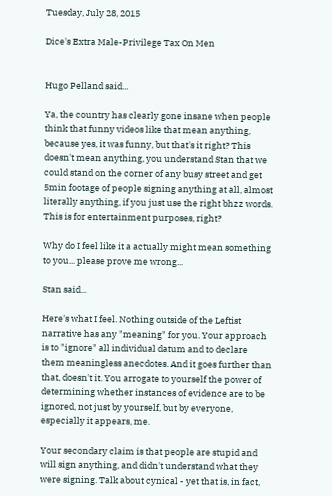Tuesday, July 28, 2015

Dice's Extra Male-Privilege Tax On Men


Hugo Pelland said...

Ya, the country has clearly gone insane when people think that funny videos like that mean anything, because yes, it was funny, but that's it right? This doesn't mean anything, you understand Stan that we could stand on the corner of any busy street and get 5min footage of people signing anything at all, almost literally anything, if you just use the right bhzz words. This is for entertainment purposes, right?

Why do I feel like it a actually might mean something to you... please prove me wrong...

Stan said...

Here's what I feel. Nothing outside of the Leftist narrative has any "meaning" for you. Your approach is to "ignore" all individual datum and to declare them meaningless anecdotes. And it goes further than that, doesn't it. You arrogate to yourself the power of determining whether instances of evidence are to be ignored, not just by yourself, but by everyone, especially it appears, me.

Your secondary claim is that people are stupid and will sign anything, and didn't understand what they were signing. Talk about cynical - yet that is, in fact,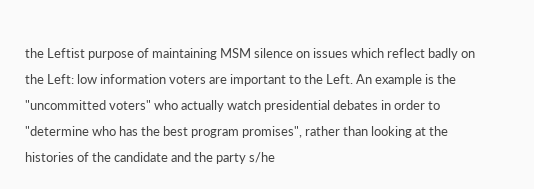the Leftist purpose of maintaining MSM silence on issues which reflect badly on the Left: low information voters are important to the Left. An example is the "uncommitted voters" who actually watch presidential debates in order to "determine who has the best program promises", rather than looking at the histories of the candidate and the party s/he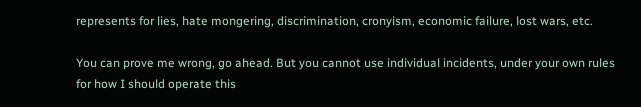represents for lies, hate mongering, discrimination, cronyism, economic failure, lost wars, etc.

You can prove me wrong, go ahead. But you cannot use individual incidents, under your own rules for how I should operate this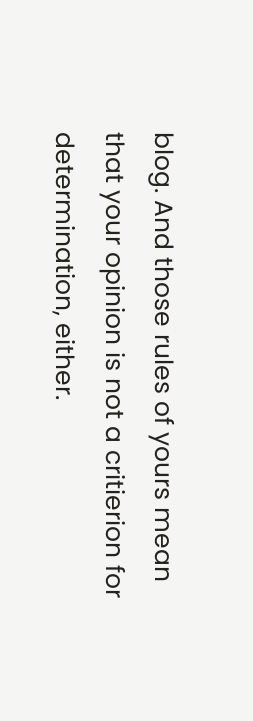blog. And those rules of yours mean that your opinion is not a critierion for determination, either.